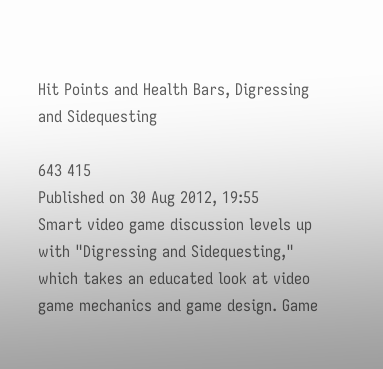Hit Points and Health Bars, Digressing and Sidequesting

643 415
Published on 30 Aug 2012, 19:55
Smart video game discussion levels up with "Digressing and Sidequesting," which takes an educated look at video game mechanics and game design. Game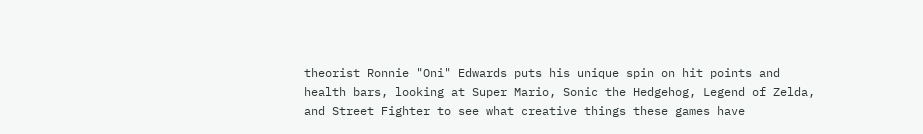theorist Ronnie "Oni" Edwards puts his unique spin on hit points and health bars, looking at Super Mario, Sonic the Hedgehog, Legend of Zelda, and Street Fighter to see what creative things these games have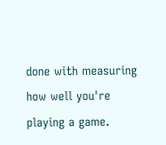done with measuring how well you're playing a game.